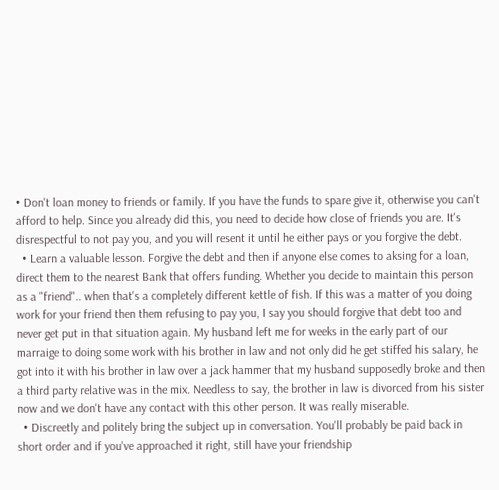• Don't loan money to friends or family. If you have the funds to spare give it, otherwise you can't afford to help. Since you already did this, you need to decide how close of friends you are. It's disrespectful to not pay you, and you will resent it until he either pays or you forgive the debt.
  • Learn a valuable lesson. Forgive the debt and then if anyone else comes to aksing for a loan, direct them to the nearest Bank that offers funding. Whether you decide to maintain this person as a "friend".. when that's a completely different kettle of fish. If this was a matter of you doing work for your friend then them refusing to pay you, I say you should forgive that debt too and never get put in that situation again. My husband left me for weeks in the early part of our marraige to doing some work with his brother in law and not only did he get stiffed his salary, he got into it with his brother in law over a jack hammer that my husband supposedly broke and then a third party relative was in the mix. Needless to say, the brother in law is divorced from his sister now and we don't have any contact with this other person. It was really miserable.
  • Discreetly and politely bring the subject up in conversation. You'll probably be paid back in short order and if you've approached it right, still have your friendship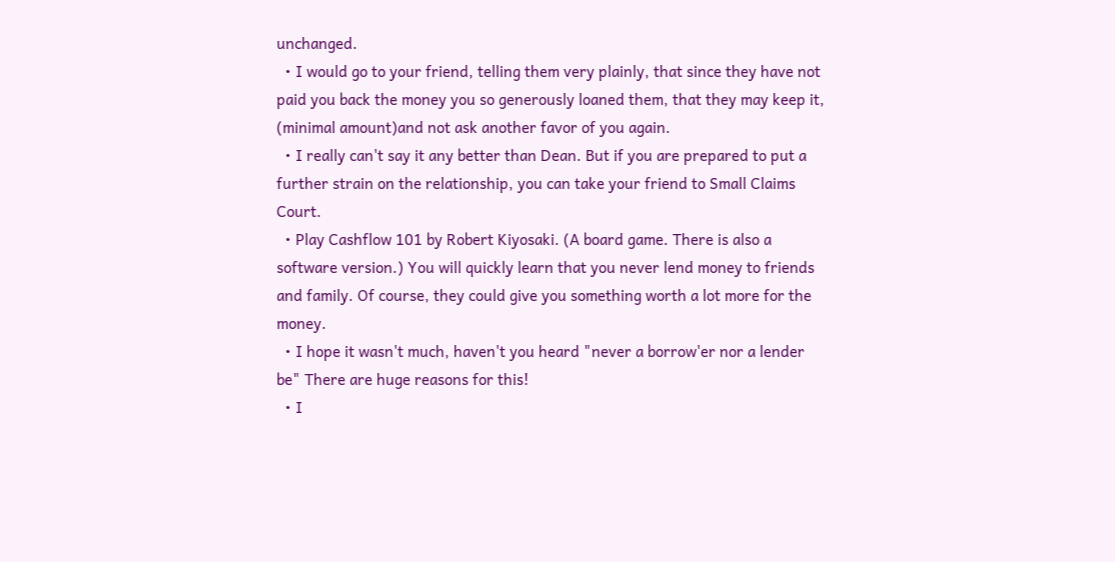unchanged.
  • I would go to your friend, telling them very plainly, that since they have not paid you back the money you so generously loaned them, that they may keep it, (minimal amount)and not ask another favor of you again.
  • I really can't say it any better than Dean. But if you are prepared to put a further strain on the relationship, you can take your friend to Small Claims Court.
  • Play Cashflow 101 by Robert Kiyosaki. (A board game. There is also a software version.) You will quickly learn that you never lend money to friends and family. Of course, they could give you something worth a lot more for the money.
  • I hope it wasn't much, haven't you heard "never a borrow'er nor a lender be" There are huge reasons for this!
  • I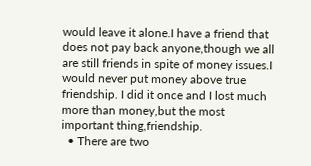would leave it alone.I have a friend that does not pay back anyone,though we all are still friends in spite of money issues.I would never put money above true friendship. I did it once and I lost much more than money,but the most important thing,friendship.
  • There are two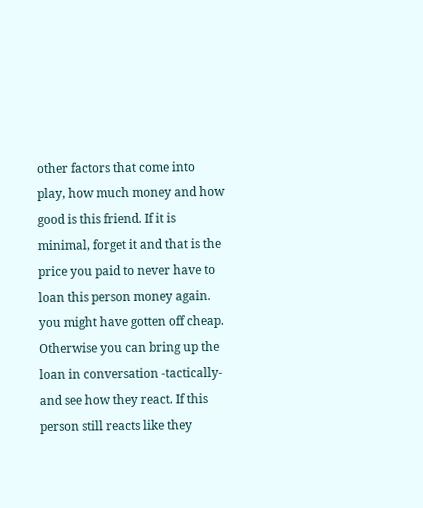other factors that come into play, how much money and how good is this friend. If it is minimal, forget it and that is the price you paid to never have to loan this person money again. you might have gotten off cheap. Otherwise you can bring up the loan in conversation -tactically- and see how they react. If this person still reacts like they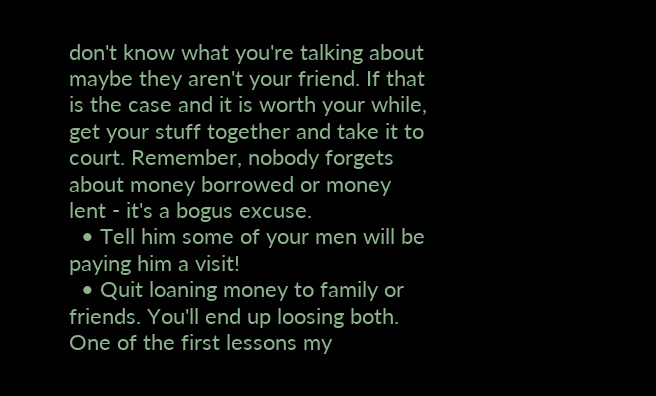don't know what you're talking about maybe they aren't your friend. If that is the case and it is worth your while, get your stuff together and take it to court. Remember, nobody forgets about money borrowed or money lent - it's a bogus excuse.
  • Tell him some of your men will be paying him a visit!
  • Quit loaning money to family or friends. You'll end up loosing both. One of the first lessons my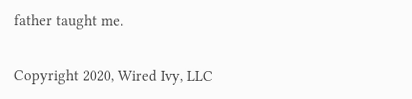father taught me.

Copyright 2020, Wired Ivy, LLC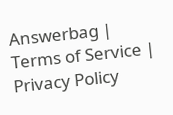Answerbag | Terms of Service | Privacy Policy